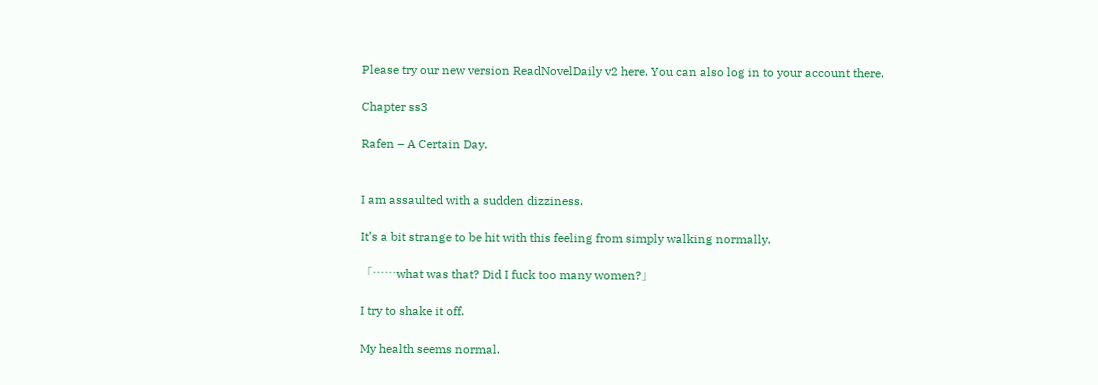Please try our new version ReadNovelDaily v2 here. You can also log in to your account there.

Chapter ss3

Rafen – A Certain Day.


I am assaulted with a sudden dizziness.

It’s a bit strange to be hit with this feeling from simply walking normally.

「……what was that? Did I fuck too many women?」

I try to shake it off.

My health seems normal.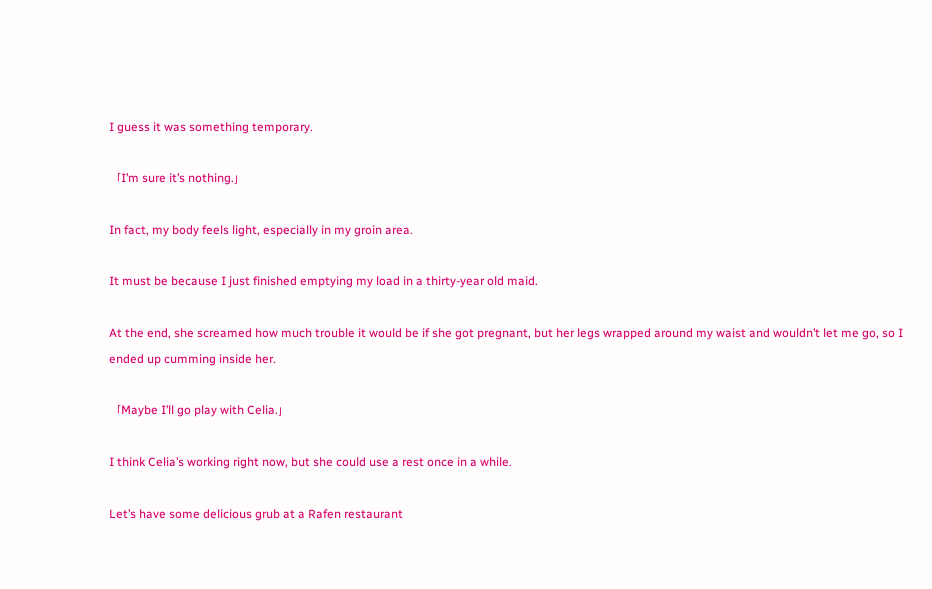I guess it was something temporary.

「I’m sure it’s nothing.」

In fact, my body feels light, especially in my groin area.

It must be because I just finished emptying my load in a thirty-year old maid.

At the end, she screamed how much trouble it would be if she got pregnant, but her legs wrapped around my waist and wouldn’t let me go, so I ended up cumming inside her.

「Maybe I’ll go play with Celia.」

I think Celia’s working right now, but she could use a rest once in a while.

Let’s have some delicious grub at a Rafen restaurant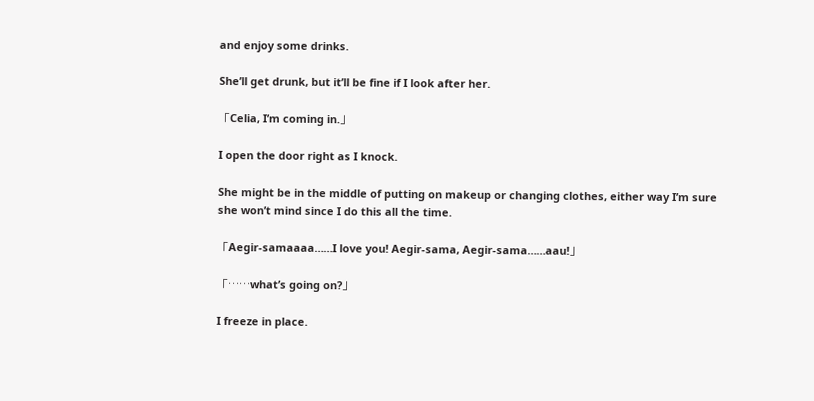and enjoy some drinks.

She’ll get drunk, but it’ll be fine if I look after her.

「Celia, I’m coming in.」

I open the door right as I knock.

She might be in the middle of putting on makeup or changing clothes, either way I’m sure she won’t mind since I do this all the time.

「Aegir-samaaaa……I love you! Aegir-sama, Aegir-sama……aau!」

「……what’s going on?」

I freeze in place.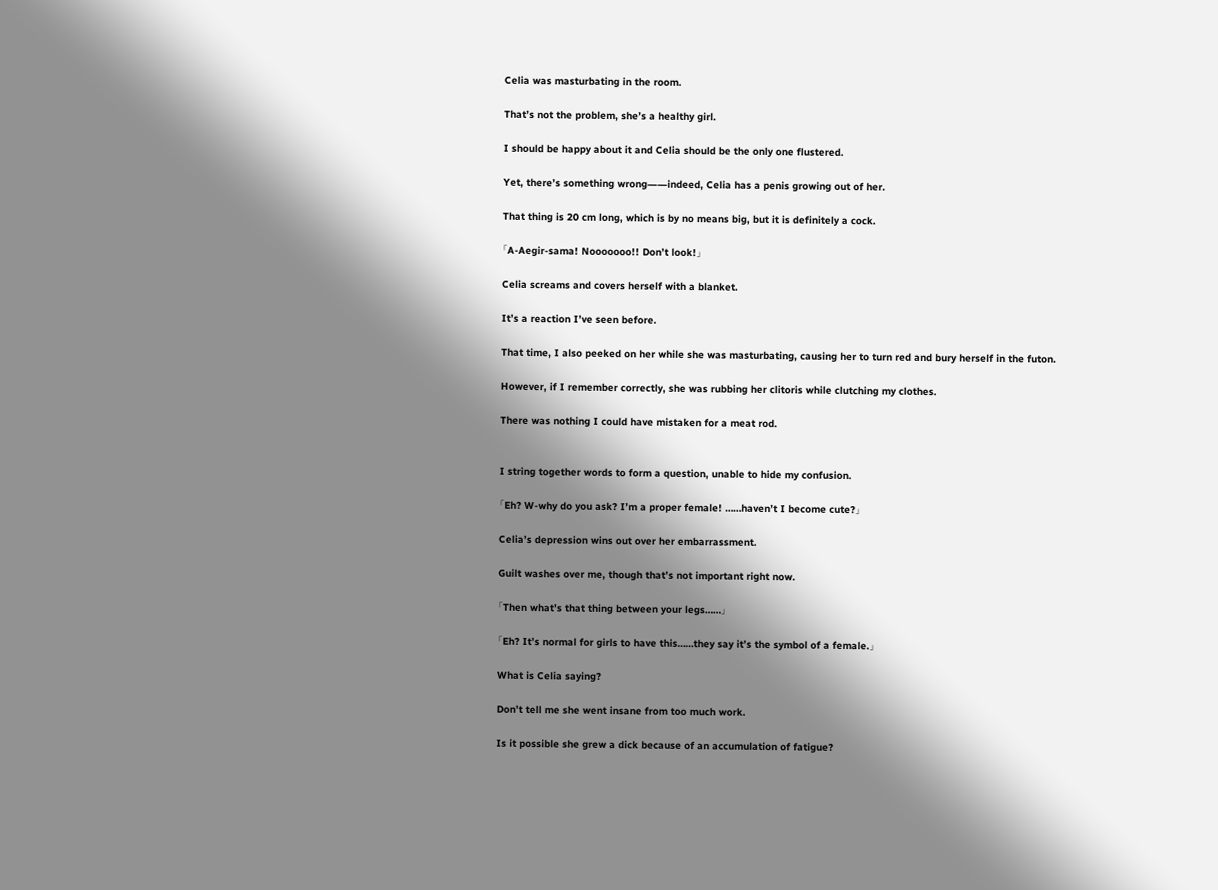Celia was masturbating in the room.

That’s not the problem, she’s a healthy girl.

I should be happy about it and Celia should be the only one flustered.

Yet, there’s something wrong――indeed, Celia has a penis growing out of her.

That thing is 20 cm long, which is by no means big, but it is definitely a cock.

「A-Aegir-sama! Nooooooo!! Don’t look!」

Celia screams and covers herself with a blanket.

It’s a reaction I’ve seen before.

That time, I also peeked on her while she was masturbating, causing her to turn red and bury herself in the futon.

However, if I remember correctly, she was rubbing her clitoris while clutching my clothes.

There was nothing I could have mistaken for a meat rod.


I string together words to form a question, unable to hide my confusion.

「Eh? W-why do you ask? I’m a proper female! ……haven’t I become cute?」

Celia’s depression wins out over her embarrassment.

Guilt washes over me, though that’s not important right now.

「Then what’s that thing between your legs……」

「Eh? It’s normal for girls to have this……they say it’s the symbol of a female.」

What is Celia saying?

Don’t tell me she went insane from too much work.

Is it possible she grew a dick because of an accumulation of fatigue?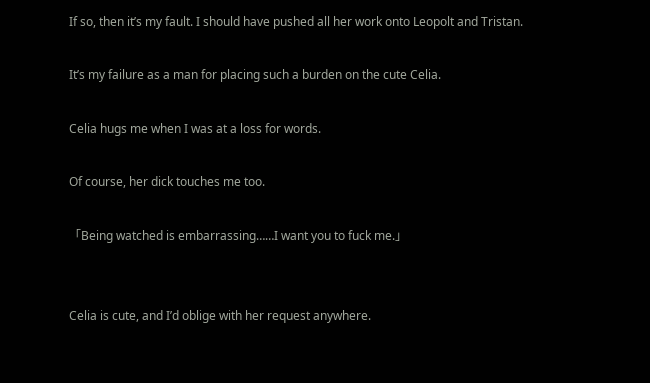If so, then it’s my fault. I should have pushed all her work onto Leopolt and Tristan.

It’s my failure as a man for placing such a burden on the cute Celia.

Celia hugs me when I was at a loss for words.

Of course, her dick touches me too.

「Being watched is embarrassing……I want you to fuck me.」


Celia is cute, and I’d oblige with her request anywhere.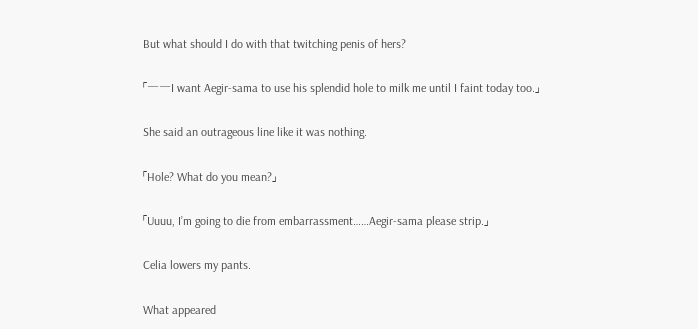But what should I do with that twitching penis of hers?

「――I want Aegir-sama to use his splendid hole to milk me until I faint today too.」

She said an outrageous line like it was nothing.

「Hole? What do you mean?」

「Uuuu, I’m going to die from embarrassment……Aegir-sama please strip.」

Celia lowers my pants.

What appeared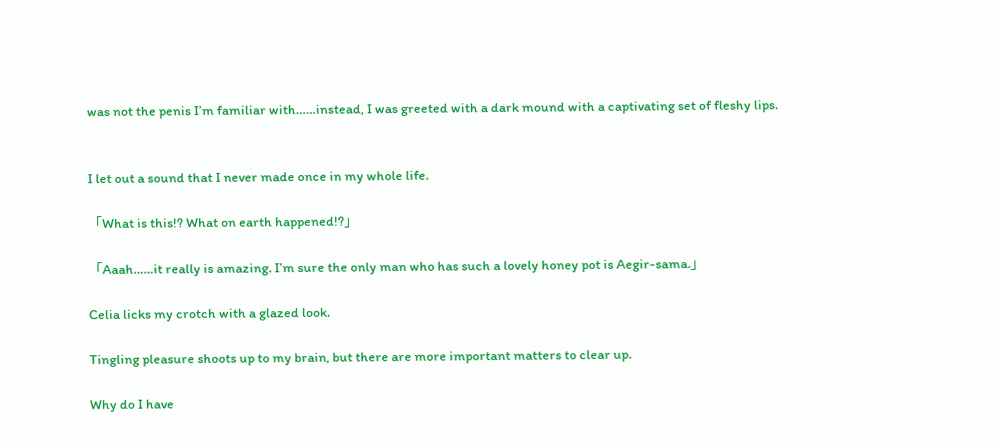was not the penis I’m familiar with……instead, I was greeted with a dark mound with a captivating set of fleshy lips.


I let out a sound that I never made once in my whole life.

「What is this!? What on earth happened!?」

「Aaah……it really is amazing. I’m sure the only man who has such a lovely honey pot is Aegir-sama.」

Celia licks my crotch with a glazed look.

Tingling pleasure shoots up to my brain, but there are more important matters to clear up.

Why do I have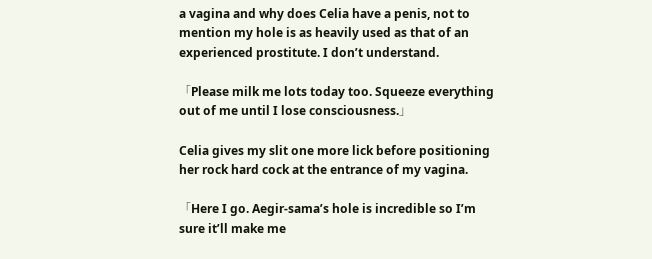a vagina and why does Celia have a penis, not to mention my hole is as heavily used as that of an experienced prostitute. I don’t understand.

「Please milk me lots today too. Squeeze everything out of me until I lose consciousness.」

Celia gives my slit one more lick before positioning her rock hard cock at the entrance of my vagina.

「Here I go. Aegir-sama’s hole is incredible so I’m sure it’ll make me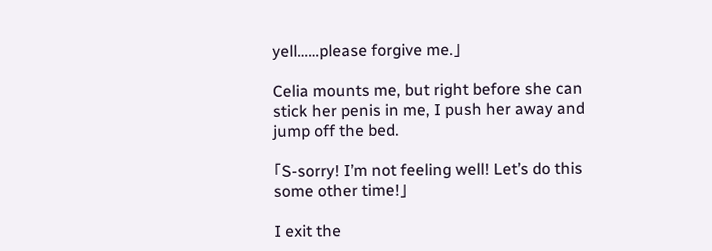yell……please forgive me.」

Celia mounts me, but right before she can stick her penis in me, I push her away and jump off the bed.

「S-sorry! I’m not feeling well! Let’s do this some other time!」

I exit the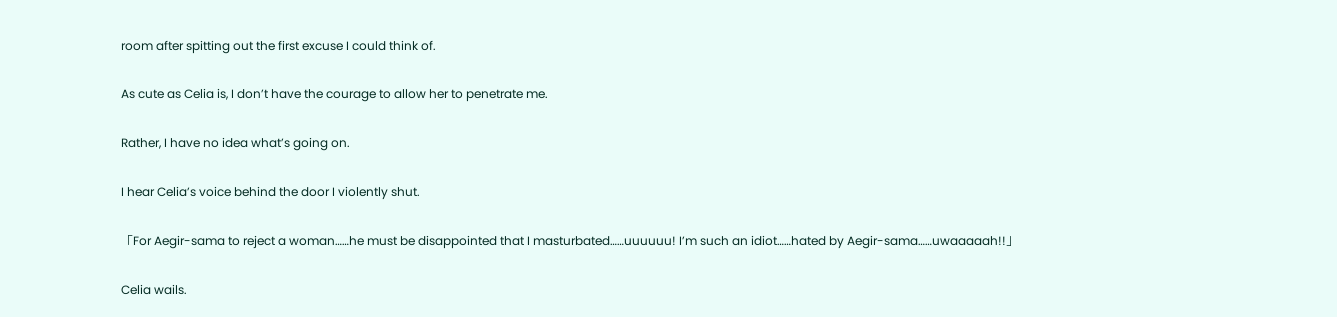room after spitting out the first excuse I could think of.

As cute as Celia is, I don’t have the courage to allow her to penetrate me.

Rather, I have no idea what’s going on.

I hear Celia’s voice behind the door I violently shut.

「For Aegir-sama to reject a woman……he must be disappointed that I masturbated……uuuuuu! I’m such an idiot……hated by Aegir-sama……uwaaaaah!!」

Celia wails.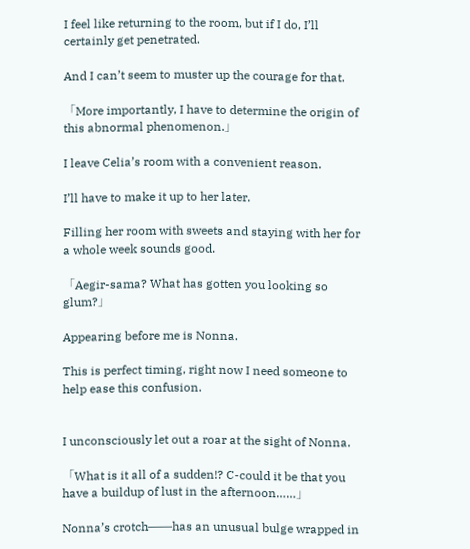I feel like returning to the room, but if I do, I’ll certainly get penetrated.

And I can’t seem to muster up the courage for that.

「More importantly, I have to determine the origin of this abnormal phenomenon.」

I leave Celia’s room with a convenient reason.

I’ll have to make it up to her later.

Filling her room with sweets and staying with her for a whole week sounds good.

「Aegir-sama? What has gotten you looking so glum?」

Appearing before me is Nonna.

This is perfect timing, right now I need someone to help ease this confusion.


I unconsciously let out a roar at the sight of Nonna.

「What is it all of a sudden!? C-could it be that you have a buildup of lust in the afternoon……」

Nonna’s crotch――has an unusual bulge wrapped in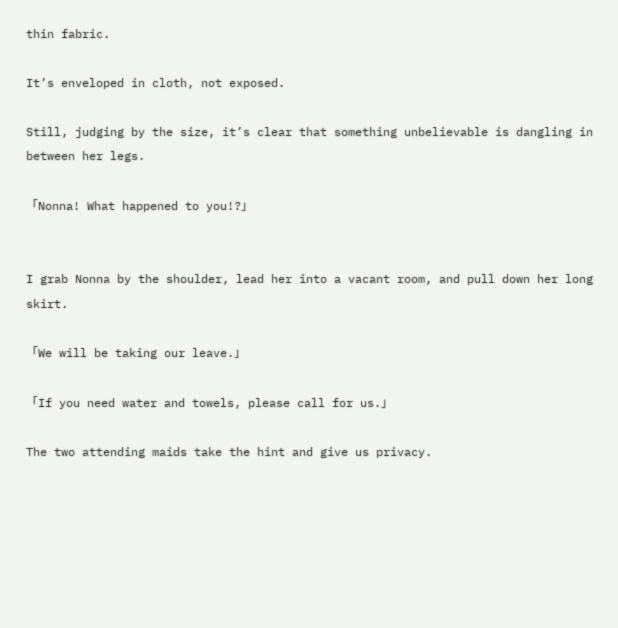thin fabric.

It’s enveloped in cloth, not exposed.

Still, judging by the size, it’s clear that something unbelievable is dangling in between her legs.

「Nonna! What happened to you!?」


I grab Nonna by the shoulder, lead her into a vacant room, and pull down her long skirt.

「We will be taking our leave.」

「If you need water and towels, please call for us.」

The two attending maids take the hint and give us privacy.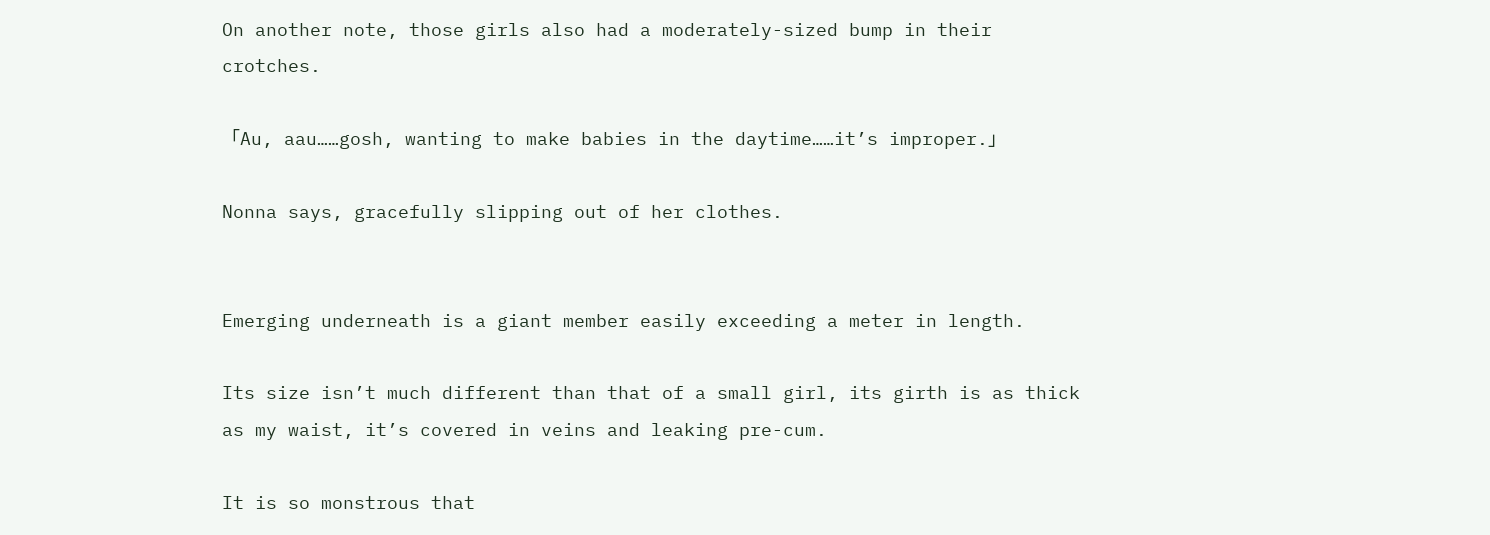On another note, those girls also had a moderately-sized bump in their crotches.

「Au, aau……gosh, wanting to make babies in the daytime……it’s improper.」

Nonna says, gracefully slipping out of her clothes.


Emerging underneath is a giant member easily exceeding a meter in length.

Its size isn’t much different than that of a small girl, its girth is as thick as my waist, it’s covered in veins and leaking pre-cum.

It is so monstrous that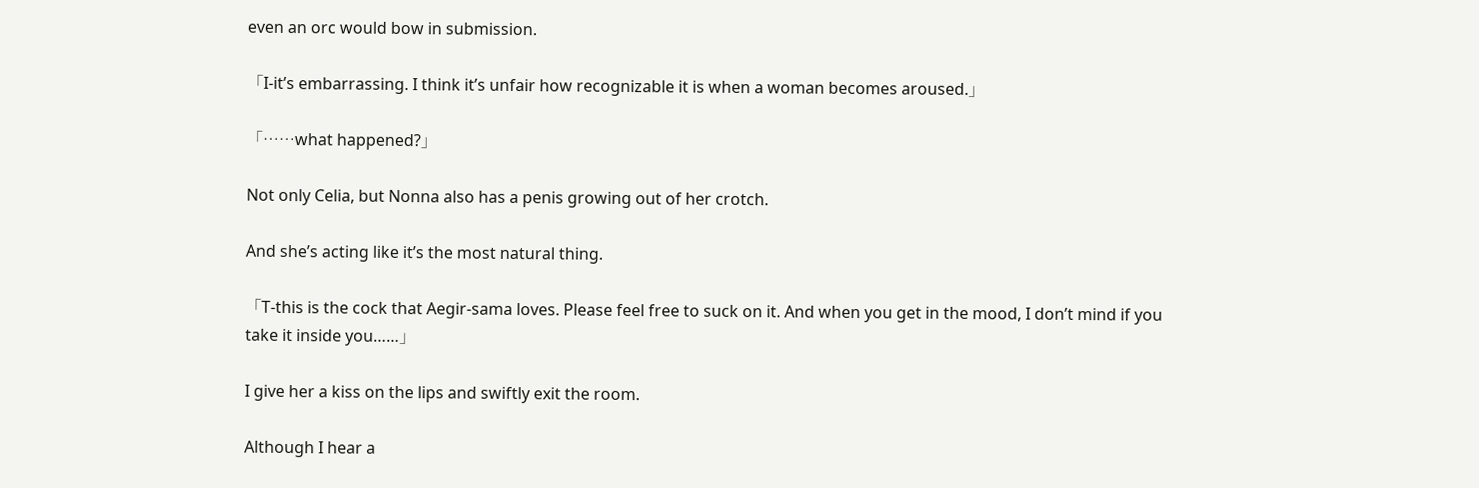even an orc would bow in submission.

「I-it’s embarrassing. I think it’s unfair how recognizable it is when a woman becomes aroused.」

「……what happened?」

Not only Celia, but Nonna also has a penis growing out of her crotch.

And she’s acting like it’s the most natural thing.

「T-this is the cock that Aegir-sama loves. Please feel free to suck on it. And when you get in the mood, I don’t mind if you take it inside you……」

I give her a kiss on the lips and swiftly exit the room.

Although I hear a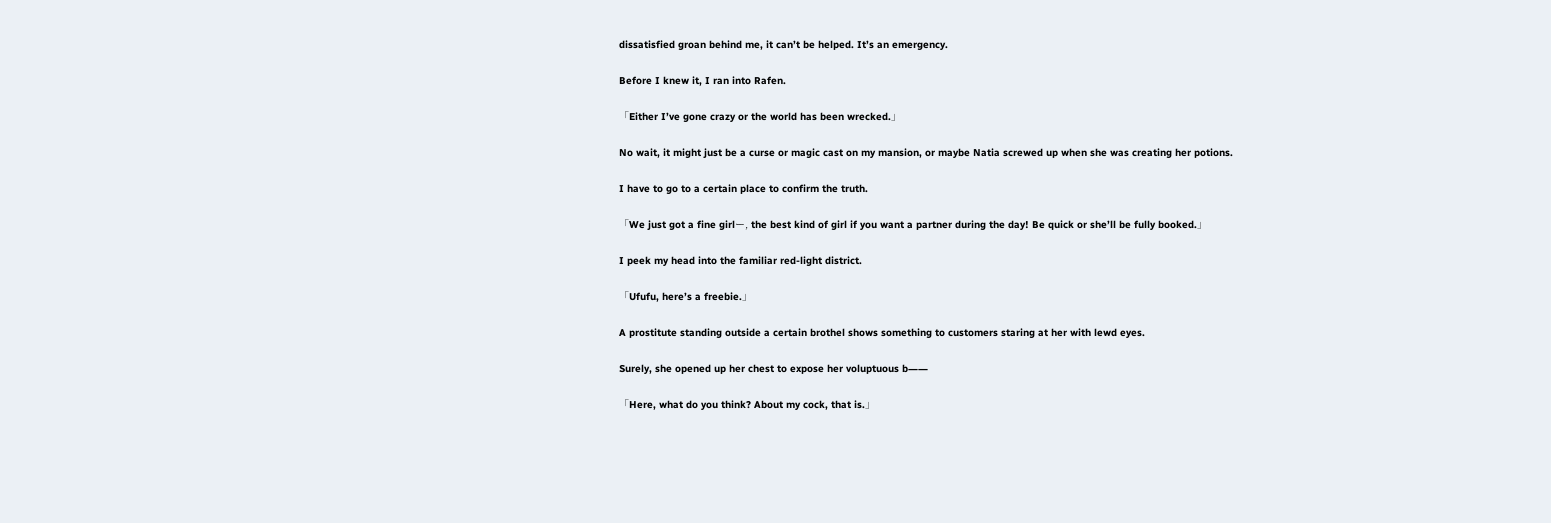dissatisfied groan behind me, it can’t be helped. It’s an emergency.

Before I knew it, I ran into Rafen.

「Either I’ve gone crazy or the world has been wrecked.」

No wait, it might just be a curse or magic cast on my mansion, or maybe Natia screwed up when she was creating her potions.

I have to go to a certain place to confirm the truth.

「We just got a fine girlー, the best kind of girl if you want a partner during the day! Be quick or she’ll be fully booked.」

I peek my head into the familiar red-light district.

「Ufufu, here’s a freebie.」

A prostitute standing outside a certain brothel shows something to customers staring at her with lewd eyes.

Surely, she opened up her chest to expose her voluptuous b――

「Here, what do you think? About my cock, that is.」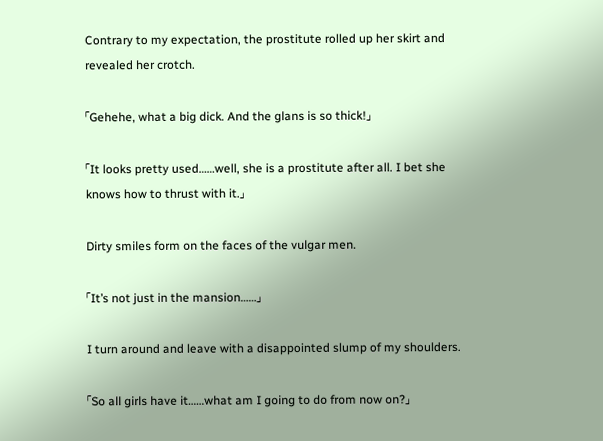Contrary to my expectation, the prostitute rolled up her skirt and revealed her crotch.

「Gehehe, what a big dick. And the glans is so thick!」

「It looks pretty used……well, she is a prostitute after all. I bet she knows how to thrust with it.」

Dirty smiles form on the faces of the vulgar men.

「It’s not just in the mansion……」

I turn around and leave with a disappointed slump of my shoulders.

「So all girls have it……what am I going to do from now on?」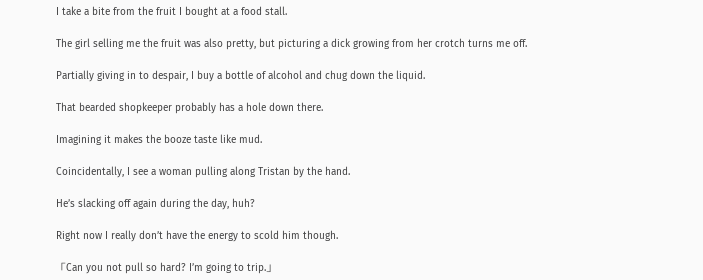I take a bite from the fruit I bought at a food stall.

The girl selling me the fruit was also pretty, but picturing a dick growing from her crotch turns me off.

Partially giving in to despair, I buy a bottle of alcohol and chug down the liquid.

That bearded shopkeeper probably has a hole down there.

Imagining it makes the booze taste like mud.

Coincidentally, I see a woman pulling along Tristan by the hand.

He’s slacking off again during the day, huh?

Right now I really don’t have the energy to scold him though.

「Can you not pull so hard? I’m going to trip.」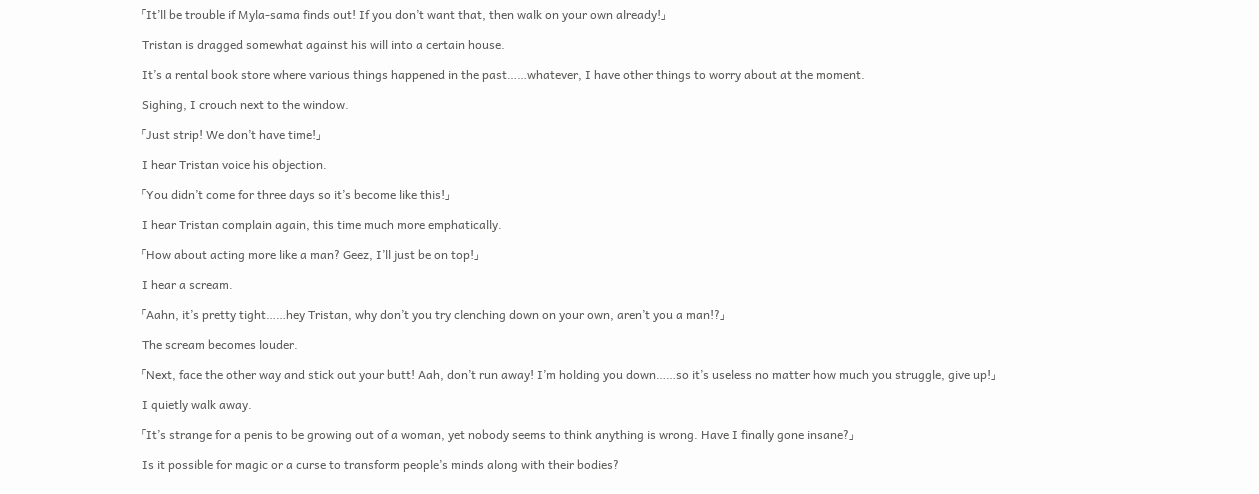「It’ll be trouble if Myla-sama finds out! If you don’t want that, then walk on your own already!」

Tristan is dragged somewhat against his will into a certain house.

It’s a rental book store where various things happened in the past……whatever, I have other things to worry about at the moment.

Sighing, I crouch next to the window.

「Just strip! We don’t have time!」

I hear Tristan voice his objection.

「You didn’t come for three days so it’s become like this!」

I hear Tristan complain again, this time much more emphatically.

「How about acting more like a man? Geez, I’ll just be on top!」

I hear a scream.

「Aahn, it’s pretty tight……hey Tristan, why don’t you try clenching down on your own, aren’t you a man!?」

The scream becomes louder.

「Next, face the other way and stick out your butt! Aah, don’t run away! I’m holding you down……so it’s useless no matter how much you struggle, give up!」

I quietly walk away.

「It’s strange for a penis to be growing out of a woman, yet nobody seems to think anything is wrong. Have I finally gone insane?」

Is it possible for magic or a curse to transform people’s minds along with their bodies?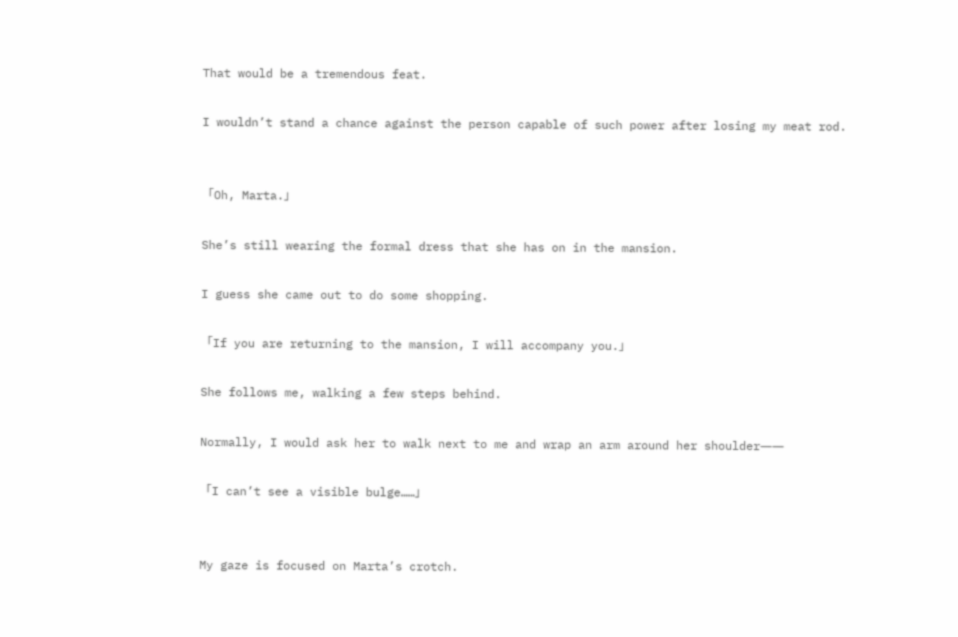That would be a tremendous feat.

I wouldn’t stand a chance against the person capable of such power after losing my meat rod.


「Oh, Marta.」

She’s still wearing the formal dress that she has on in the mansion.

I guess she came out to do some shopping.

「If you are returning to the mansion, I will accompany you.」

She follows me, walking a few steps behind.

Normally, I would ask her to walk next to me and wrap an arm around her shoulder――

「I can’t see a visible bulge……」


My gaze is focused on Marta’s crotch.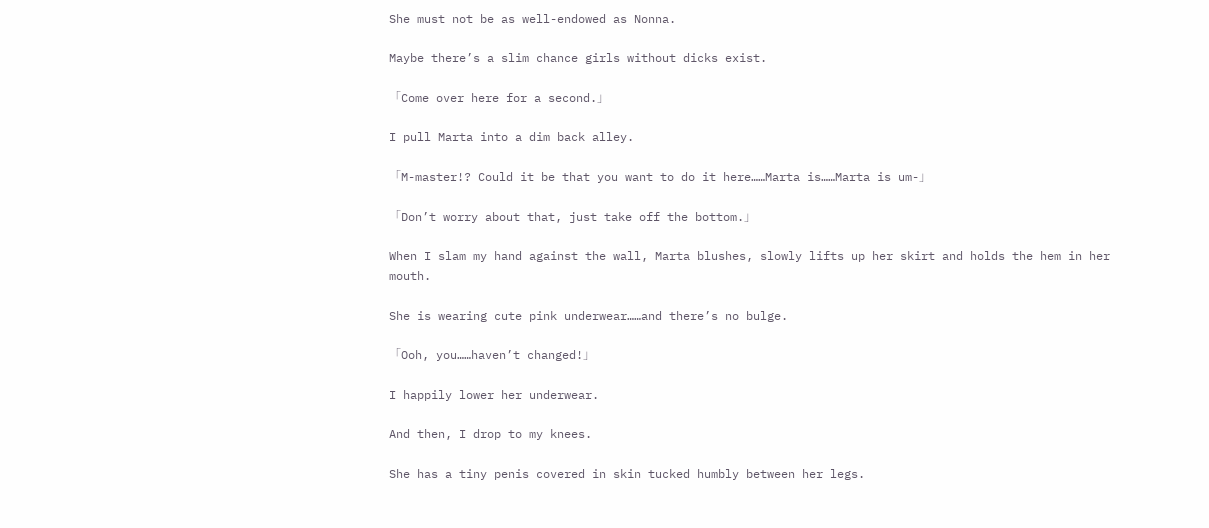She must not be as well-endowed as Nonna.

Maybe there’s a slim chance girls without dicks exist.

「Come over here for a second.」

I pull Marta into a dim back alley.

「M-master!? Could it be that you want to do it here……Marta is……Marta is um-」

「Don’t worry about that, just take off the bottom.」

When I slam my hand against the wall, Marta blushes, slowly lifts up her skirt and holds the hem in her mouth.

She is wearing cute pink underwear……and there’s no bulge.

「Ooh, you……haven’t changed!」

I happily lower her underwear.

And then, I drop to my knees.

She has a tiny penis covered in skin tucked humbly between her legs.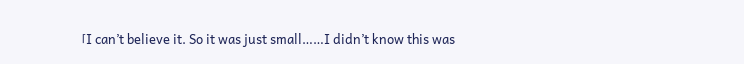「I can’t believe it. So it was just small……I didn’t know this was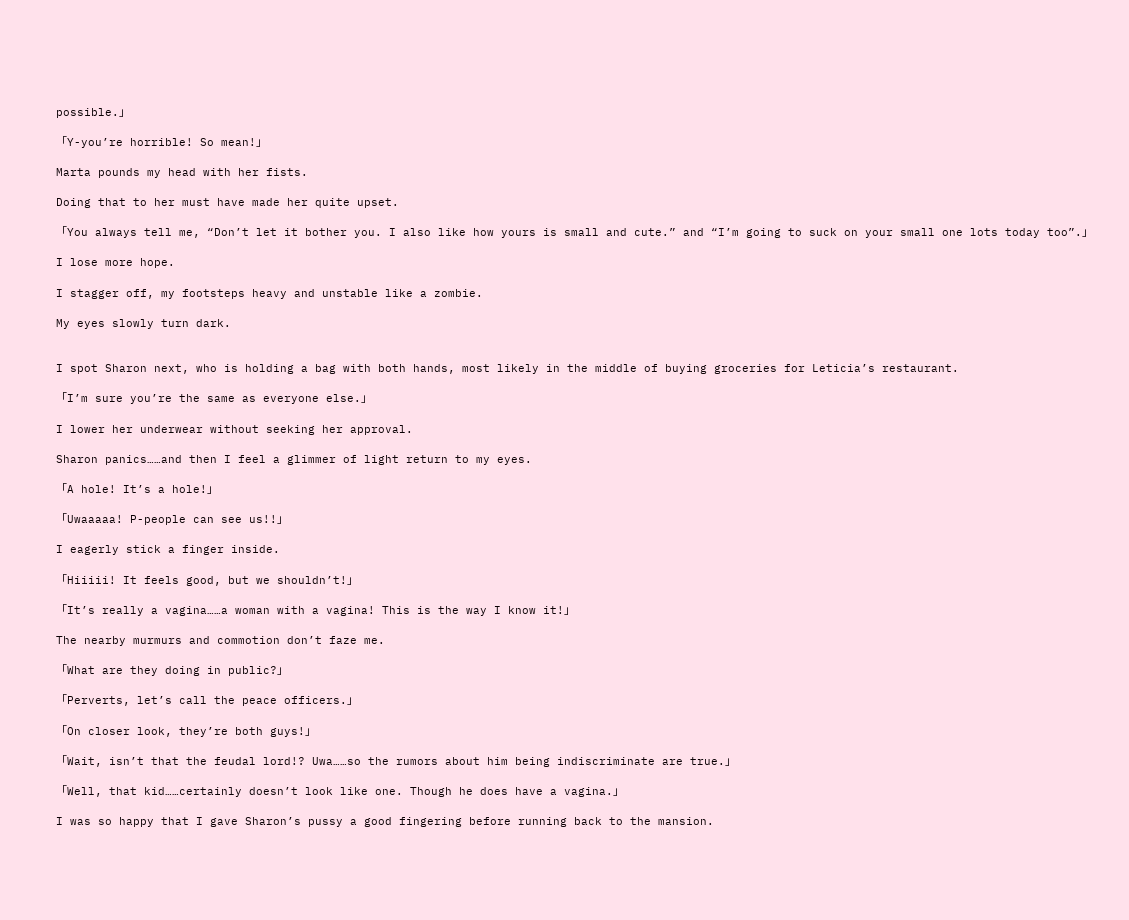possible.」

「Y-you’re horrible! So mean!」

Marta pounds my head with her fists.

Doing that to her must have made her quite upset.

「You always tell me, “Don’t let it bother you. I also like how yours is small and cute.” and “I’m going to suck on your small one lots today too”.」

I lose more hope.

I stagger off, my footsteps heavy and unstable like a zombie.

My eyes slowly turn dark.


I spot Sharon next, who is holding a bag with both hands, most likely in the middle of buying groceries for Leticia’s restaurant.

「I’m sure you’re the same as everyone else.」

I lower her underwear without seeking her approval.

Sharon panics……and then I feel a glimmer of light return to my eyes.

「A hole! It’s a hole!」

「Uwaaaaa! P-people can see us!!」

I eagerly stick a finger inside.

「Hiiiii! It feels good, but we shouldn’t!」

「It’s really a vagina……a woman with a vagina! This is the way I know it!」

The nearby murmurs and commotion don’t faze me.

「What are they doing in public?」

「Perverts, let’s call the peace officers.」

「On closer look, they’re both guys!」

「Wait, isn’t that the feudal lord!? Uwa……so the rumors about him being indiscriminate are true.」

「Well, that kid……certainly doesn’t look like one. Though he does have a vagina.」

I was so happy that I gave Sharon’s pussy a good fingering before running back to the mansion.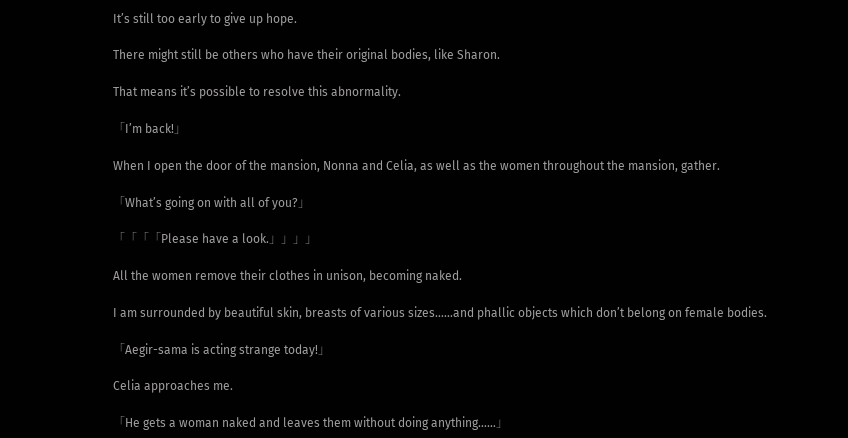It’s still too early to give up hope.

There might still be others who have their original bodies, like Sharon.

That means it’s possible to resolve this abnormality.

「I’m back!」

When I open the door of the mansion, Nonna and Celia, as well as the women throughout the mansion, gather.

「What’s going on with all of you?」

「「「「Please have a look.」」」」

All the women remove their clothes in unison, becoming naked.

I am surrounded by beautiful skin, breasts of various sizes……and phallic objects which don’t belong on female bodies.

「Aegir-sama is acting strange today!」

Celia approaches me.

「He gets a woman naked and leaves them without doing anything……」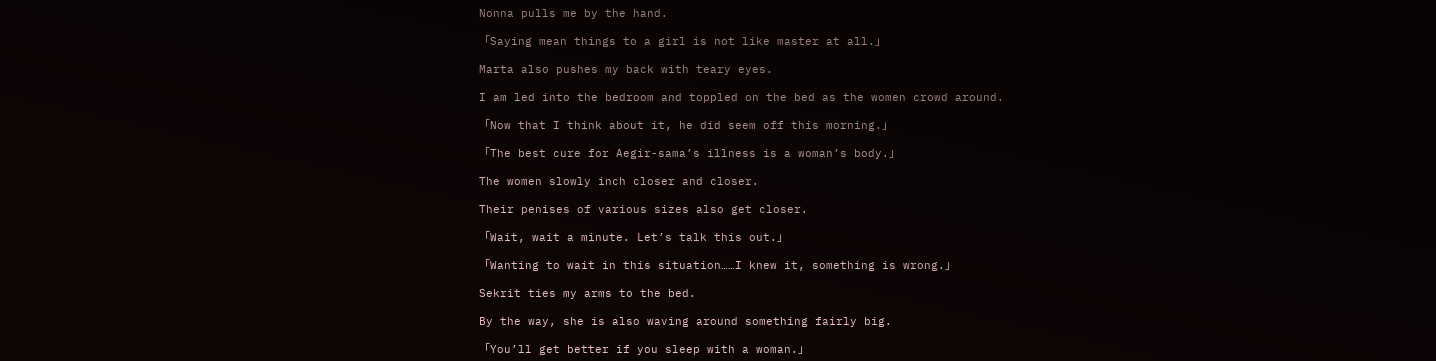Nonna pulls me by the hand.

「Saying mean things to a girl is not like master at all.」

Marta also pushes my back with teary eyes.

I am led into the bedroom and toppled on the bed as the women crowd around.

「Now that I think about it, he did seem off this morning.」

「The best cure for Aegir-sama’s illness is a woman’s body.」

The women slowly inch closer and closer.

Their penises of various sizes also get closer.

「Wait, wait a minute. Let’s talk this out.」

「Wanting to wait in this situation……I knew it, something is wrong.」

Sekrit ties my arms to the bed.

By the way, she is also waving around something fairly big.

「You’ll get better if you sleep with a woman.」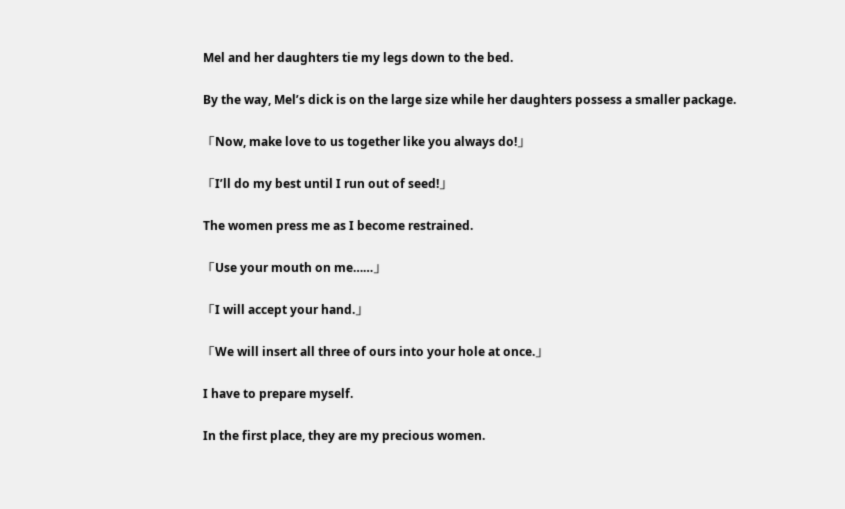Mel and her daughters tie my legs down to the bed.

By the way, Mel’s dick is on the large size while her daughters possess a smaller package.

「Now, make love to us together like you always do!」

「I’ll do my best until I run out of seed!」

The women press me as I become restrained.

「Use your mouth on me……」

「I will accept your hand.」

「We will insert all three of ours into your hole at once.」

I have to prepare myself.

In the first place, they are my precious women.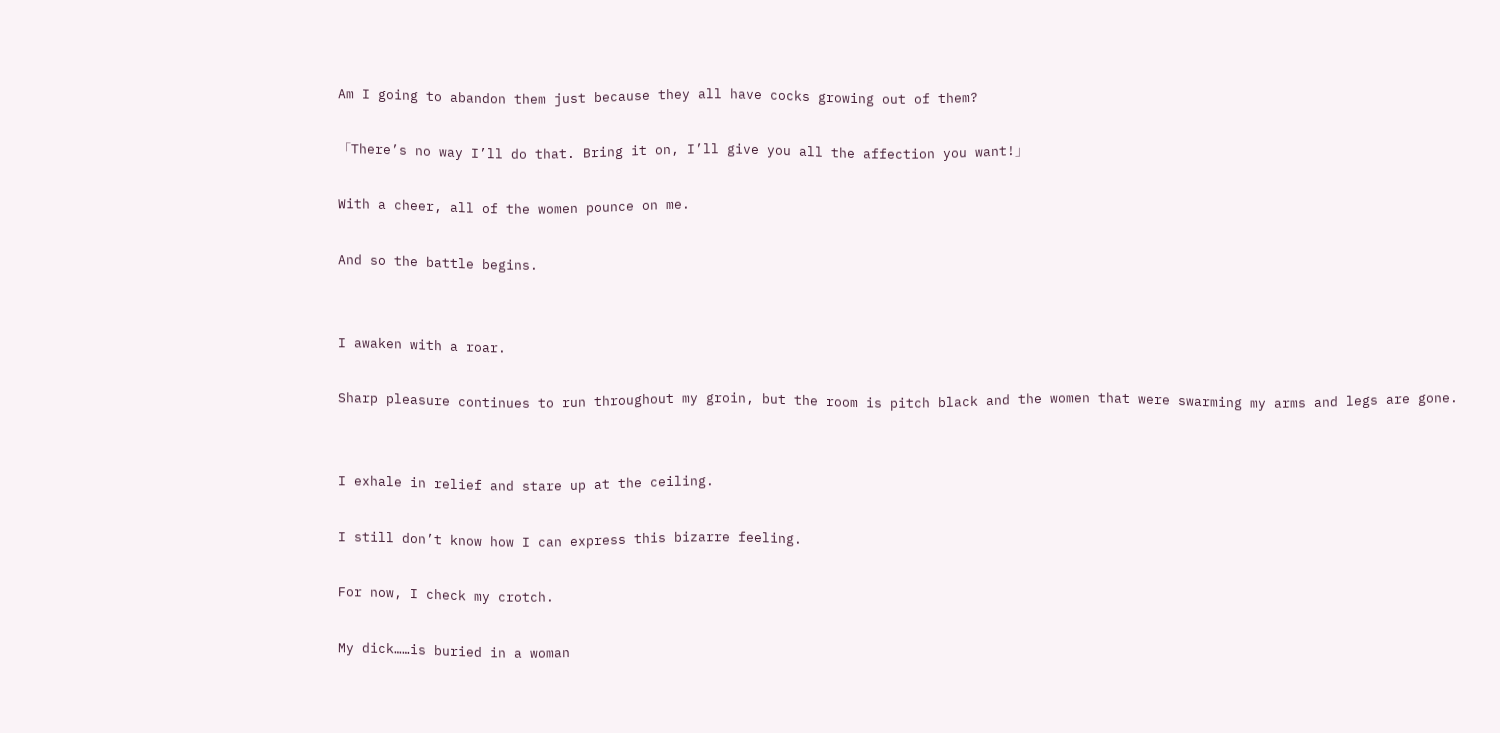Am I going to abandon them just because they all have cocks growing out of them?

「There’s no way I’ll do that. Bring it on, I’ll give you all the affection you want!」

With a cheer, all of the women pounce on me.

And so the battle begins.


I awaken with a roar.

Sharp pleasure continues to run throughout my groin, but the room is pitch black and the women that were swarming my arms and legs are gone.


I exhale in relief and stare up at the ceiling.

I still don’t know how I can express this bizarre feeling.

For now, I check my crotch.

My dick……is buried in a woman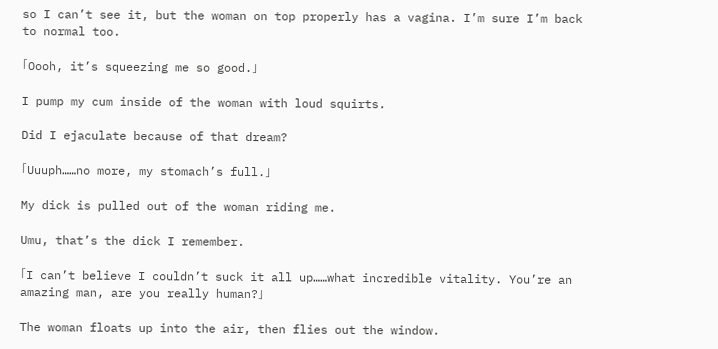so I can’t see it, but the woman on top properly has a vagina. I’m sure I’m back to normal too.

「Oooh, it’s squeezing me so good.」

I pump my cum inside of the woman with loud squirts.

Did I ejaculate because of that dream?

「Uuuph……no more, my stomach’s full.」

My dick is pulled out of the woman riding me.

Umu, that’s the dick I remember.

「I can’t believe I couldn’t suck it all up……what incredible vitality. You’re an amazing man, are you really human?」

The woman floats up into the air, then flies out the window.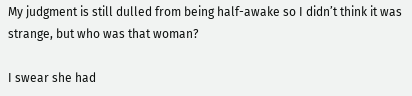My judgment is still dulled from being half-awake so I didn’t think it was strange, but who was that woman?

I swear she had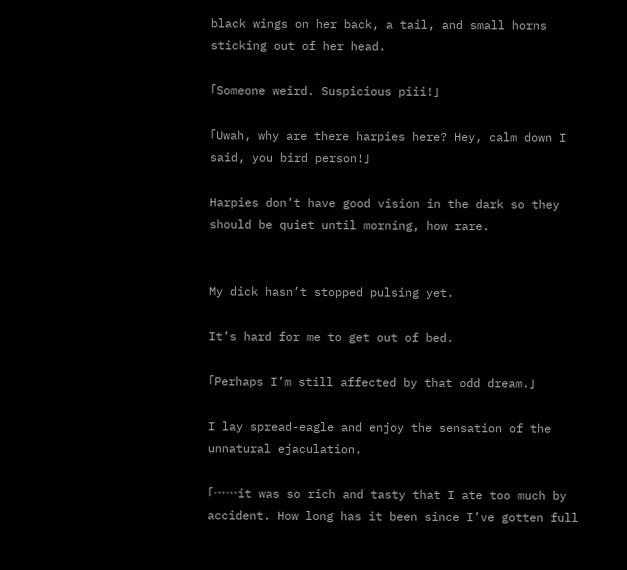black wings on her back, a tail, and small horns sticking out of her head.

「Someone weird. Suspicious piii!」

「Uwah, why are there harpies here? Hey, calm down I said, you bird person!」

Harpies don’t have good vision in the dark so they should be quiet until morning, how rare.


My dick hasn’t stopped pulsing yet.

It’s hard for me to get out of bed.

「Perhaps I’m still affected by that odd dream.」

I lay spread-eagle and enjoy the sensation of the unnatural ejaculation.

「……it was so rich and tasty that I ate too much by accident. How long has it been since I’ve gotten full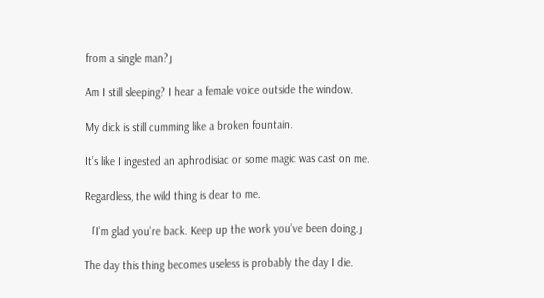from a single man?」

Am I still sleeping? I hear a female voice outside the window.

My dick is still cumming like a broken fountain.

It’s like I ingested an aphrodisiac or some magic was cast on me.

Regardless, the wild thing is dear to me.

「I’m glad you’re back. Keep up the work you’ve been doing.」

The day this thing becomes useless is probably the day I die.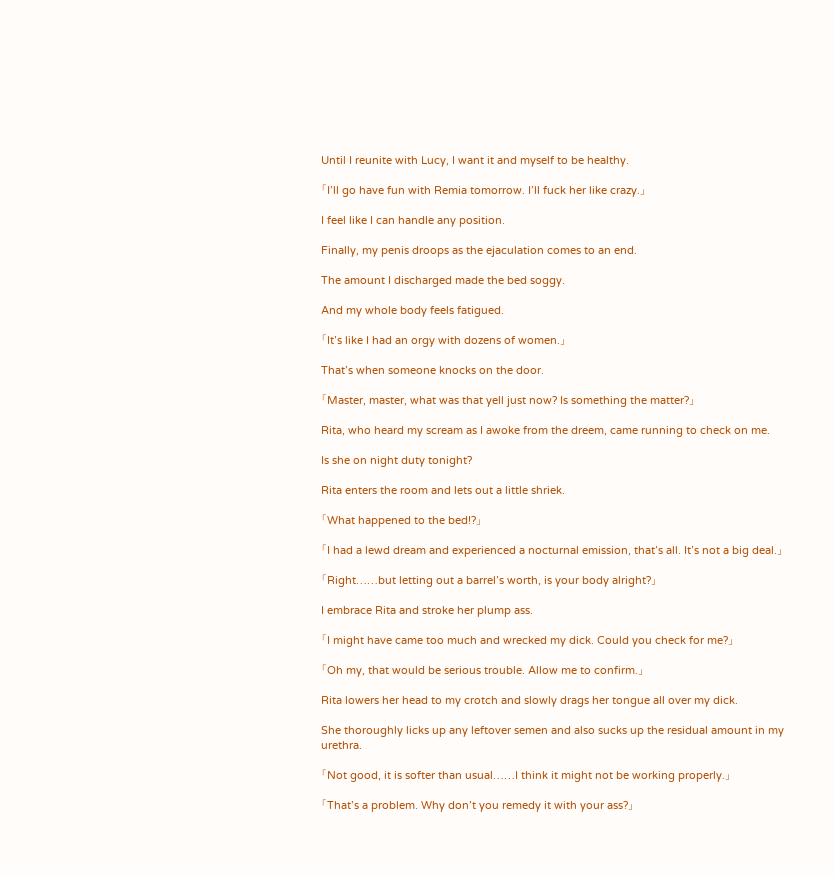Until I reunite with Lucy, I want it and myself to be healthy.

「I’ll go have fun with Remia tomorrow. I’ll fuck her like crazy.」

I feel like I can handle any position.

Finally, my penis droops as the ejaculation comes to an end.

The amount I discharged made the bed soggy.

And my whole body feels fatigued.

「It’s like I had an orgy with dozens of women.」

That’s when someone knocks on the door.

「Master, master, what was that yell just now? Is something the matter?」

Rita, who heard my scream as I awoke from the dreem, came running to check on me.

Is she on night duty tonight?

Rita enters the room and lets out a little shriek.

「What happened to the bed!?」

「I had a lewd dream and experienced a nocturnal emission, that’s all. It’s not a big deal.」

「Right……but letting out a barrel’s worth, is your body alright?」

I embrace Rita and stroke her plump ass.

「I might have came too much and wrecked my dick. Could you check for me?」

「Oh my, that would be serious trouble. Allow me to confirm.」

Rita lowers her head to my crotch and slowly drags her tongue all over my dick.

She thoroughly licks up any leftover semen and also sucks up the residual amount in my urethra.

「Not good, it is softer than usual……I think it might not be working properly.」

「That’s a problem. Why don’t you remedy it with your ass?」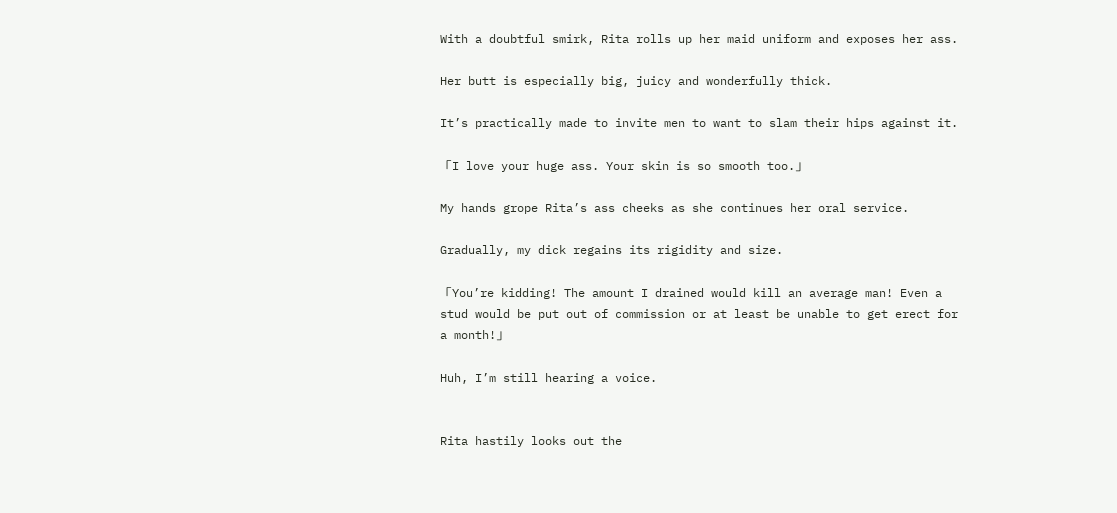With a doubtful smirk, Rita rolls up her maid uniform and exposes her ass.

Her butt is especially big, juicy and wonderfully thick.

It’s practically made to invite men to want to slam their hips against it.

「I love your huge ass. Your skin is so smooth too.」

My hands grope Rita’s ass cheeks as she continues her oral service.

Gradually, my dick regains its rigidity and size.

「You’re kidding! The amount I drained would kill an average man! Even a stud would be put out of commission or at least be unable to get erect for a month!」

Huh, I’m still hearing a voice.


Rita hastily looks out the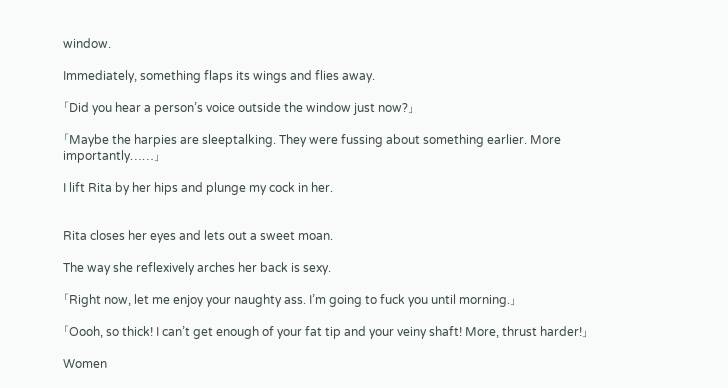window.

Immediately, something flaps its wings and flies away.

「Did you hear a person’s voice outside the window just now?」

「Maybe the harpies are sleeptalking. They were fussing about something earlier. More importantly……」

I lift Rita by her hips and plunge my cock in her.


Rita closes her eyes and lets out a sweet moan.

The way she reflexively arches her back is sexy.

「Right now, let me enjoy your naughty ass. I’m going to fuck you until morning.」

「Oooh, so thick! I can’t get enough of your fat tip and your veiny shaft! More, thrust harder!」

Women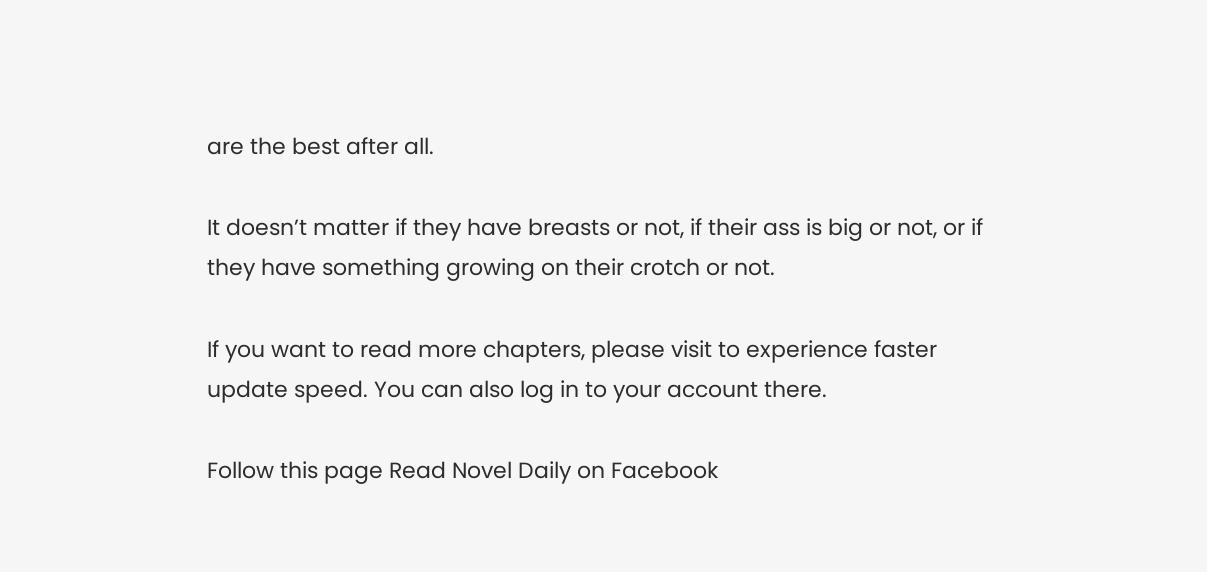are the best after all.

It doesn’t matter if they have breasts or not, if their ass is big or not, or if they have something growing on their crotch or not.

If you want to read more chapters, please visit to experience faster update speed. You can also log in to your account there.

Follow this page Read Novel Daily on Facebook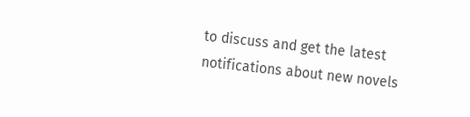to discuss and get the latest notifications about new novels